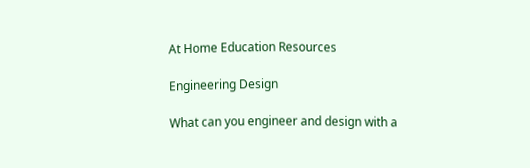At Home Education Resources

Engineering Design

What can you engineer and design with a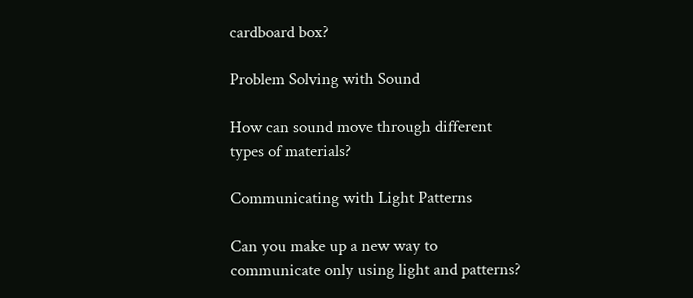cardboard box?

Problem Solving with Sound

How can sound move through different types of materials?

Communicating with Light Patterns

Can you make up a new way to communicate only using light and patterns?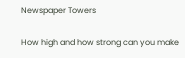Newspaper Towers

How high and how strong can you make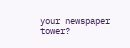your newspaper tower?